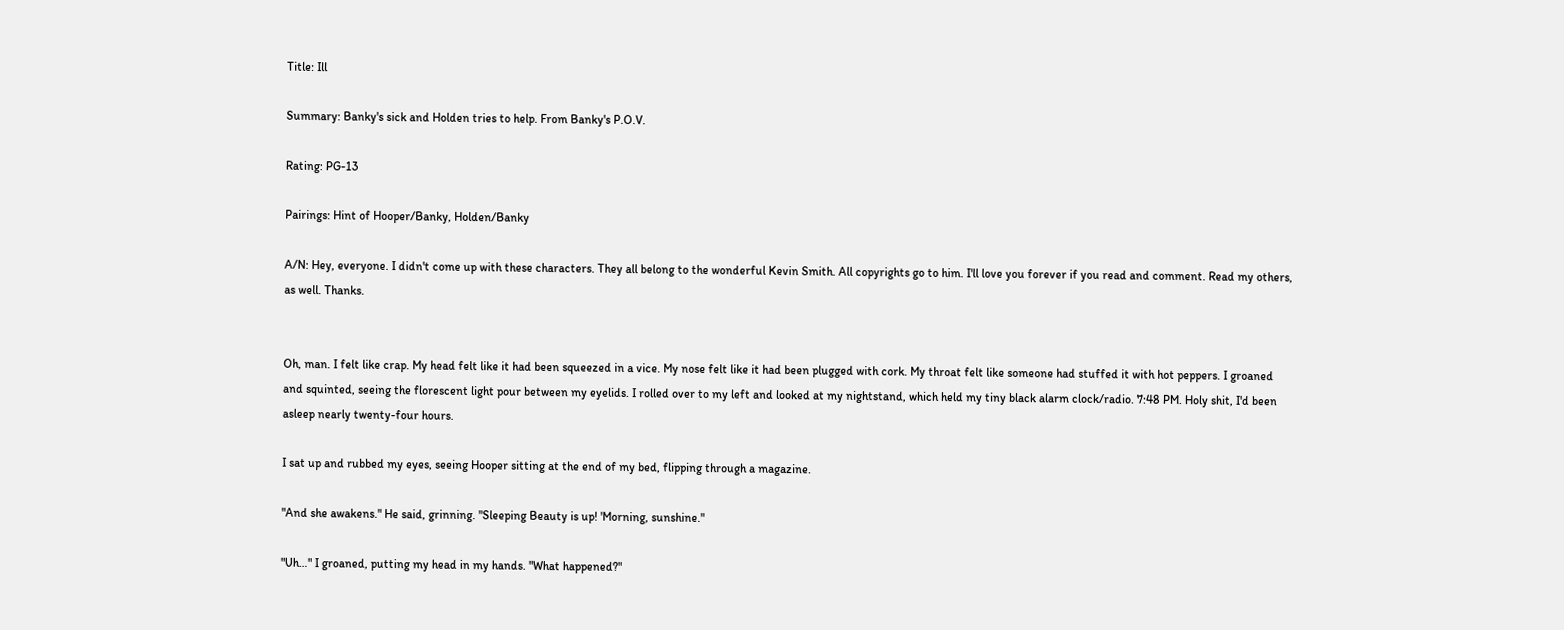Title: Ill

Summary: Banky's sick and Holden tries to help. From Banky's P.O.V.

Rating: PG-13

Pairings: Hint of Hooper/Banky, Holden/Banky

A/N: Hey, everyone. I didn't come up with these characters. They all belong to the wonderful Kevin Smith. All copyrights go to him. I'll love you forever if you read and comment. Read my others, as well. Thanks.


Oh, man. I felt like crap. My head felt like it had been squeezed in a vice. My nose felt like it had been plugged with cork. My throat felt like someone had stuffed it with hot peppers. I groaned and squinted, seeing the florescent light pour between my eyelids. I rolled over to my left and looked at my nightstand, which held my tiny black alarm clock/radio. 7:48 PM. Holy shit, I'd been asleep nearly twenty-four hours.

I sat up and rubbed my eyes, seeing Hooper sitting at the end of my bed, flipping through a magazine.

"And she awakens." He said, grinning. "Sleeping Beauty is up! 'Morning, sunshine."

"Uh…" I groaned, putting my head in my hands. "What happened?"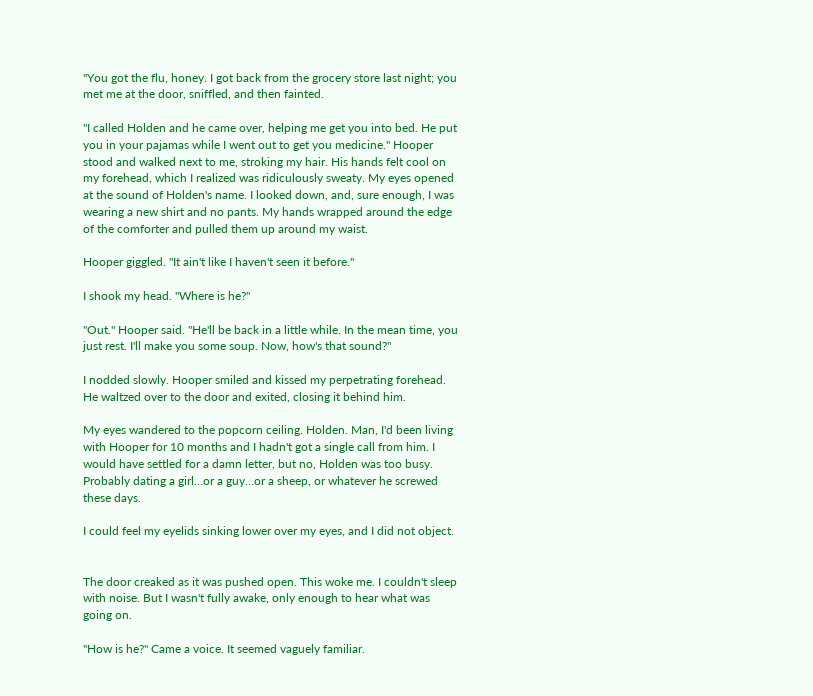"You got the flu, honey. I got back from the grocery store last night; you met me at the door, sniffled, and then fainted.

"I called Holden and he came over, helping me get you into bed. He put you in your pajamas while I went out to get you medicine." Hooper stood and walked next to me, stroking my hair. His hands felt cool on my forehead, which I realized was ridiculously sweaty. My eyes opened at the sound of Holden's name. I looked down, and, sure enough, I was wearing a new shirt and no pants. My hands wrapped around the edge of the comforter and pulled them up around my waist.

Hooper giggled. "It ain't like I haven't seen it before."

I shook my head. "Where is he?"

"Out." Hooper said. "He'll be back in a little while. In the mean time, you just rest. I'll make you some soup. Now, how's that sound?"

I nodded slowly. Hooper smiled and kissed my perpetrating forehead. He waltzed over to the door and exited, closing it behind him.

My eyes wandered to the popcorn ceiling. Holden. Man, I'd been living with Hooper for 10 months and I hadn't got a single call from him. I would have settled for a damn letter, but no, Holden was too busy. Probably dating a girl…or a guy…or a sheep, or whatever he screwed these days.

I could feel my eyelids sinking lower over my eyes, and I did not object.


The door creaked as it was pushed open. This woke me. I couldn't sleep with noise. But I wasn't fully awake, only enough to hear what was going on.

"How is he?" Came a voice. It seemed vaguely familiar.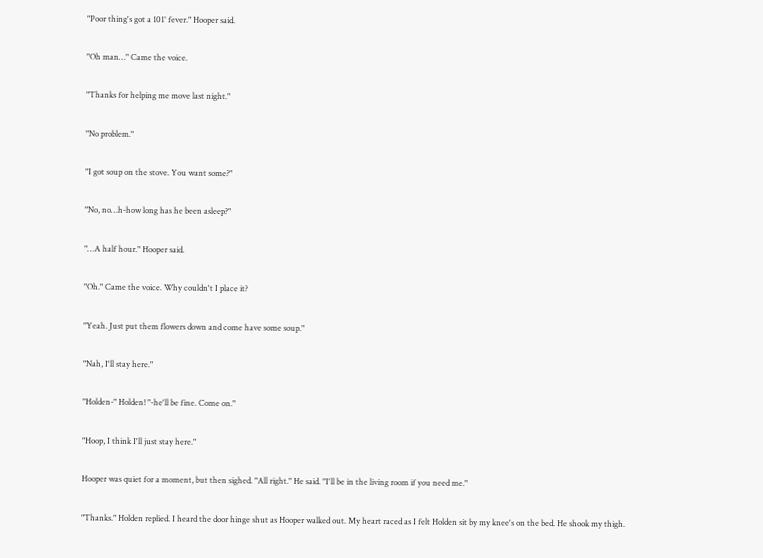"Poor thing's got a 101° fever." Hooper said.

"Oh man…" Came the voice.

"Thanks for helping me move last night."

"No problem."

"I got soup on the stove. You want some?"

"No, no…h-how long has he been asleep?"

"…A half hour." Hooper said.

"Oh." Came the voice. Why couldn't I place it?

"Yeah. Just put them flowers down and come have some soup."

"Nah, I'll stay here."

"Holden-" Holden! "-he'll be fine. Come on."

"Hoop, I think I'll just stay here."

Hooper was quiet for a moment, but then sighed. "All right." He said. "I'll be in the living room if you need me."

"Thanks." Holden replied. I heard the door hinge shut as Hooper walked out. My heart raced as I felt Holden sit by my knee's on the bed. He shook my thigh.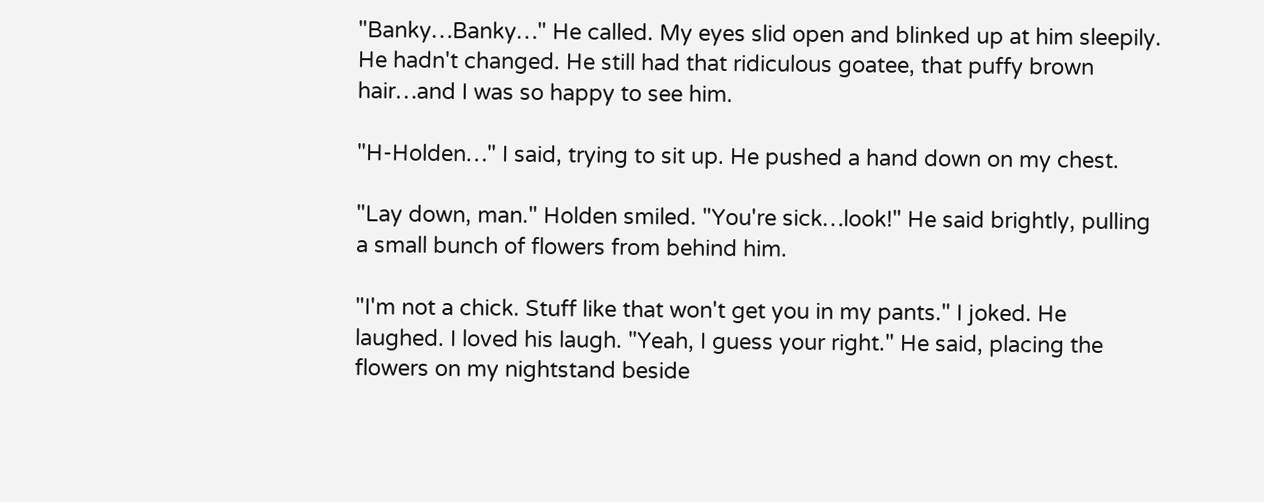"Banky…Banky…" He called. My eyes slid open and blinked up at him sleepily. He hadn't changed. He still had that ridiculous goatee, that puffy brown hair…and I was so happy to see him.

"H-Holden…" I said, trying to sit up. He pushed a hand down on my chest.

"Lay down, man." Holden smiled. "You're sick…look!" He said brightly, pulling a small bunch of flowers from behind him.

"I'm not a chick. Stuff like that won't get you in my pants." I joked. He laughed. I loved his laugh. "Yeah, I guess your right." He said, placing the flowers on my nightstand beside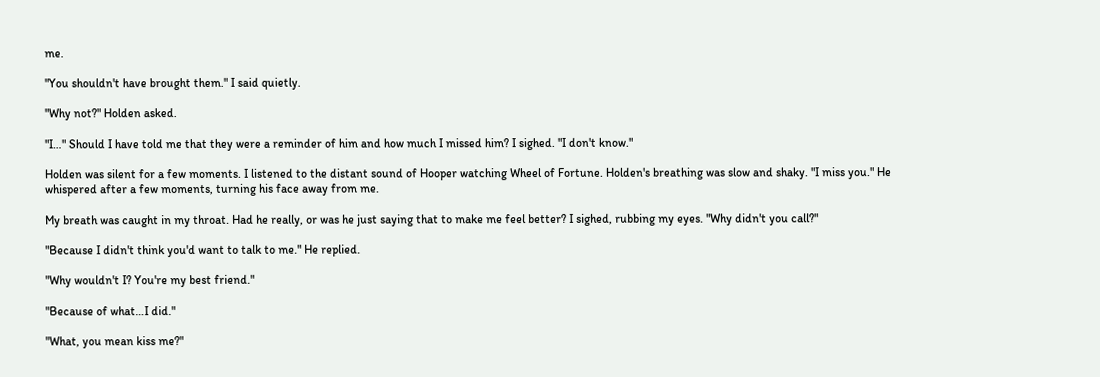me.

"You shouldn't have brought them." I said quietly.

"Why not?" Holden asked.

"I…" Should I have told me that they were a reminder of him and how much I missed him? I sighed. "I don't know."

Holden was silent for a few moments. I listened to the distant sound of Hooper watching Wheel of Fortune. Holden's breathing was slow and shaky. "I miss you." He whispered after a few moments, turning his face away from me.

My breath was caught in my throat. Had he really, or was he just saying that to make me feel better? I sighed, rubbing my eyes. "Why didn't you call?"

"Because I didn't think you'd want to talk to me." He replied.

"Why wouldn't I? You're my best friend."

"Because of what…I did."

"What, you mean kiss me?"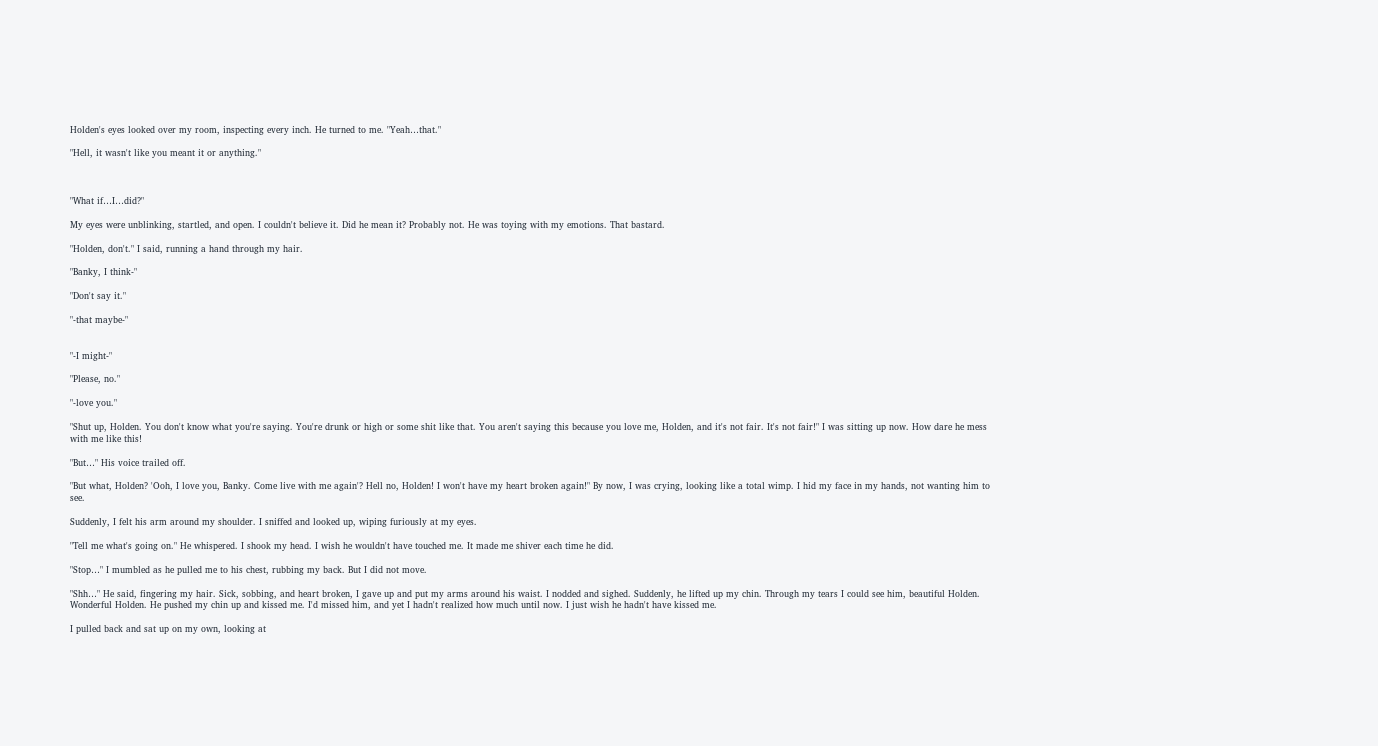Holden's eyes looked over my room, inspecting every inch. He turned to me. "Yeah…that."

"Hell, it wasn't like you meant it or anything."



"What if…I…did?"

My eyes were unblinking, startled, and open. I couldn't believe it. Did he mean it? Probably not. He was toying with my emotions. That bastard.

"Holden, don't." I said, running a hand through my hair.

"Banky, I think-"

"Don't say it."

"-that maybe-"


"-I might-"

"Please, no."

"-love you."

"Shut up, Holden. You don't know what you're saying. You're drunk or high or some shit like that. You aren't saying this because you love me, Holden, and it's not fair. It's not fair!" I was sitting up now. How dare he mess with me like this!

"But…" His voice trailed off.

"But what, Holden? 'Ooh, I love you, Banky. Come live with me again'? Hell no, Holden! I won't have my heart broken again!" By now, I was crying, looking like a total wimp. I hid my face in my hands, not wanting him to see.

Suddenly, I felt his arm around my shoulder. I sniffed and looked up, wiping furiously at my eyes.

"Tell me what's going on." He whispered. I shook my head. I wish he wouldn't have touched me. It made me shiver each time he did.

"Stop…" I mumbled as he pulled me to his chest, rubbing my back. But I did not move.

"Shh…" He said, fingering my hair. Sick, sobbing, and heart broken, I gave up and put my arms around his waist. I nodded and sighed. Suddenly, he lifted up my chin. Through my tears I could see him, beautiful Holden. Wonderful Holden. He pushed my chin up and kissed me. I'd missed him, and yet I hadn't realized how much until now. I just wish he hadn't have kissed me.

I pulled back and sat up on my own, looking at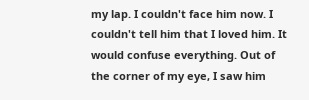my lap. I couldn't face him now. I couldn't tell him that I loved him. It would confuse everything. Out of the corner of my eye, I saw him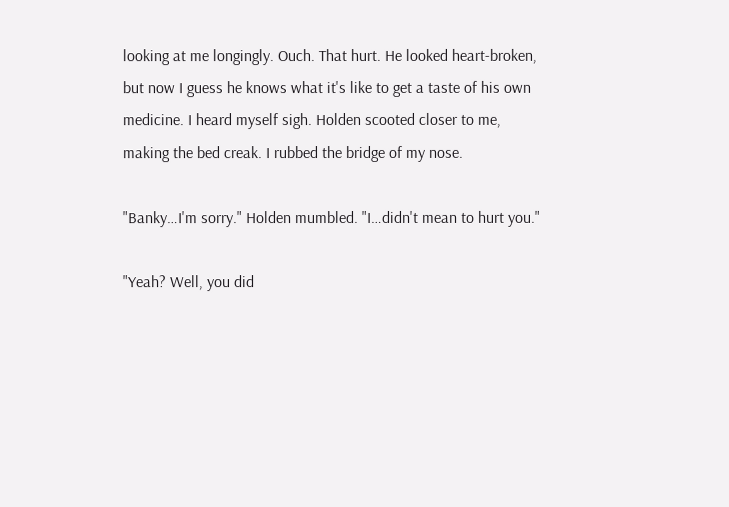looking at me longingly. Ouch. That hurt. He looked heart-broken, but now I guess he knows what it's like to get a taste of his own medicine. I heard myself sigh. Holden scooted closer to me, making the bed creak. I rubbed the bridge of my nose.

"Banky…I'm sorry." Holden mumbled. "I…didn't mean to hurt you."

"Yeah? Well, you did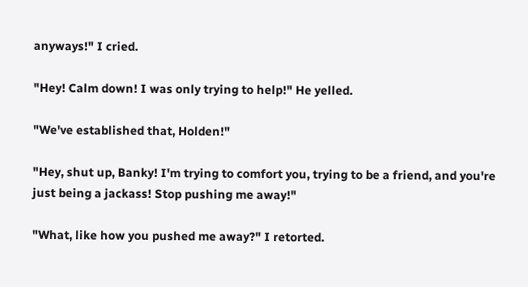anyways!" I cried.

"Hey! Calm down! I was only trying to help!" He yelled.

"We've established that, Holden!"

"Hey, shut up, Banky! I'm trying to comfort you, trying to be a friend, and you're just being a jackass! Stop pushing me away!"

"What, like how you pushed me away?" I retorted.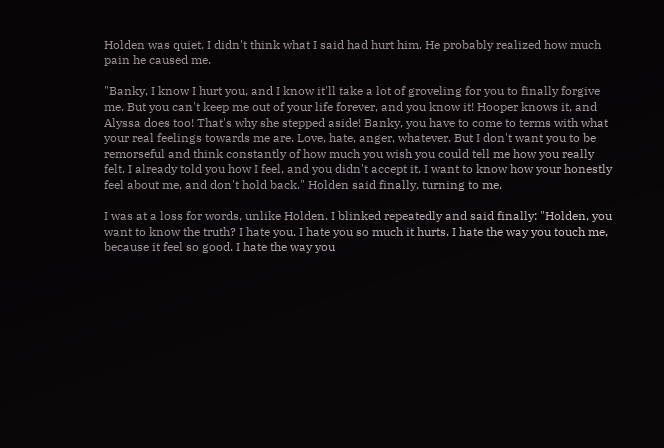Holden was quiet. I didn't think what I said had hurt him. He probably realized how much pain he caused me.

"Banky, I know I hurt you, and I know it'll take a lot of groveling for you to finally forgive me. But you can't keep me out of your life forever, and you know it! Hooper knows it, and Alyssa does too! That's why she stepped aside! Banky, you have to come to terms with what your real feelings towards me are. Love, hate, anger, whatever. But I don't want you to be remorseful and think constantly of how much you wish you could tell me how you really felt. I already told you how I feel, and you didn't accept it. I want to know how your honestly feel about me, and don't hold back." Holden said finally, turning to me.

I was at a loss for words, unlike Holden. I blinked repeatedly and said finally: "Holden, you want to know the truth? I hate you. I hate you so much it hurts. I hate the way you touch me, because it feel so good. I hate the way you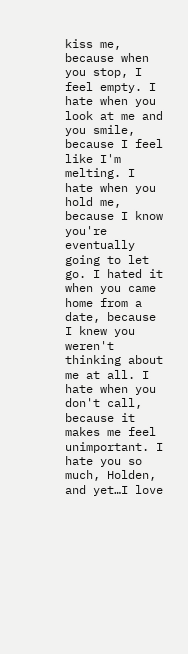kiss me, because when you stop, I feel empty. I hate when you look at me and you smile, because I feel like I'm melting. I hate when you hold me, because I know you're eventually going to let go. I hated it when you came home from a date, because I knew you weren't thinking about me at all. I hate when you don't call, because it makes me feel unimportant. I hate you so much, Holden, and yet…I love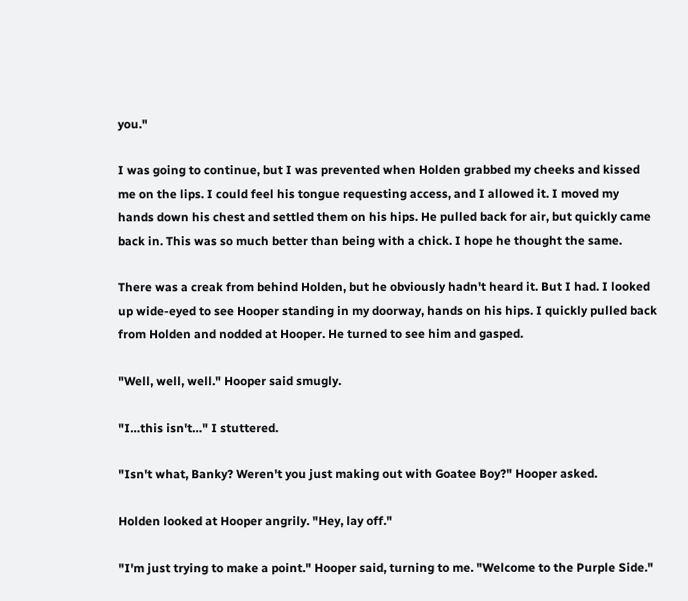you."

I was going to continue, but I was prevented when Holden grabbed my cheeks and kissed me on the lips. I could feel his tongue requesting access, and I allowed it. I moved my hands down his chest and settled them on his hips. He pulled back for air, but quickly came back in. This was so much better than being with a chick. I hope he thought the same.

There was a creak from behind Holden, but he obviously hadn't heard it. But I had. I looked up wide-eyed to see Hooper standing in my doorway, hands on his hips. I quickly pulled back from Holden and nodded at Hooper. He turned to see him and gasped.

"Well, well, well." Hooper said smugly.

"I…this isn't…" I stuttered.

"Isn't what, Banky? Weren't you just making out with Goatee Boy?" Hooper asked.

Holden looked at Hooper angrily. "Hey, lay off."

"I'm just trying to make a point." Hooper said, turning to me. "Welcome to the Purple Side."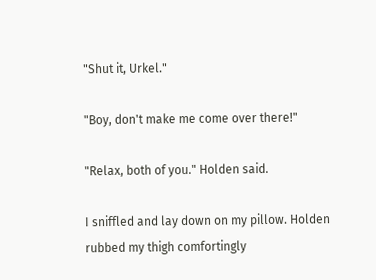"Shut it, Urkel."

"Boy, don't make me come over there!"

"Relax, both of you." Holden said.

I sniffled and lay down on my pillow. Holden rubbed my thigh comfortingly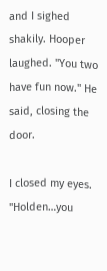and I sighed shakily. Hooper laughed. "You two have fun now." He said, closing the door.

I closed my eyes. "Holden…you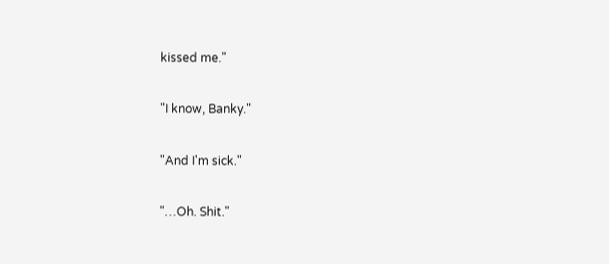kissed me."

"I know, Banky."

"And I'm sick."

"…Oh. Shit."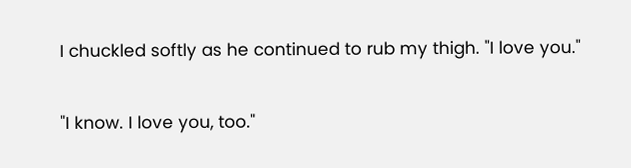I chuckled softly as he continued to rub my thigh. "I love you."

"I know. I love you, too."